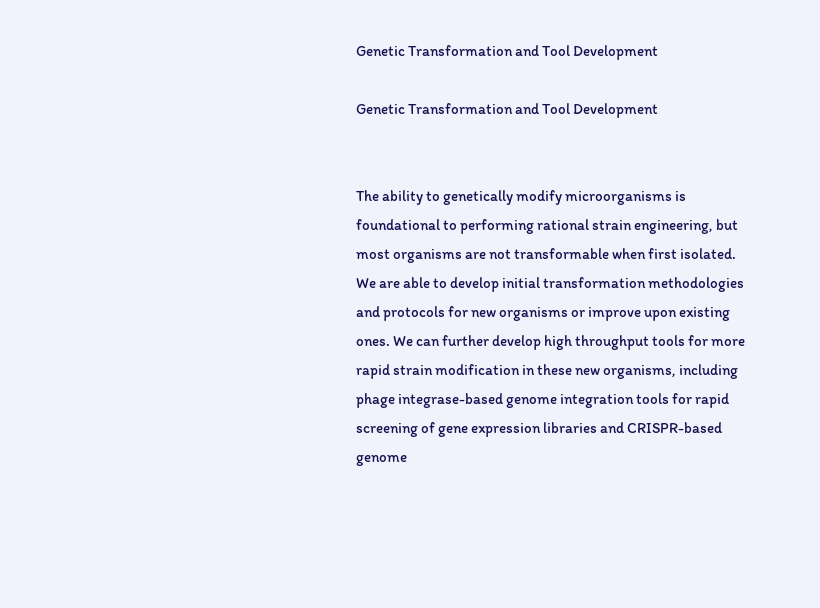Genetic Transformation and Tool Development

Genetic Transformation and Tool Development


The ability to genetically modify microorganisms is foundational to performing rational strain engineering, but most organisms are not transformable when first isolated. We are able to develop initial transformation methodologies and protocols for new organisms or improve upon existing ones. We can further develop high throughput tools for more rapid strain modification in these new organisms, including phage integrase-based genome integration tools for rapid screening of gene expression libraries and CRISPR-based genome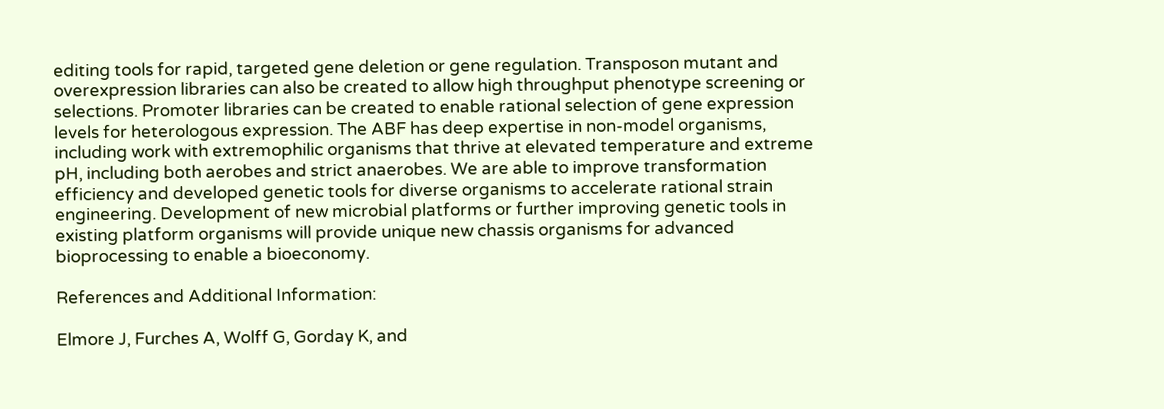editing tools for rapid, targeted gene deletion or gene regulation. Transposon mutant and overexpression libraries can also be created to allow high throughput phenotype screening or selections. Promoter libraries can be created to enable rational selection of gene expression levels for heterologous expression. The ABF has deep expertise in non-model organisms, including work with extremophilic organisms that thrive at elevated temperature and extreme pH, including both aerobes and strict anaerobes. We are able to improve transformation efficiency and developed genetic tools for diverse organisms to accelerate rational strain engineering. Development of new microbial platforms or further improving genetic tools in existing platform organisms will provide unique new chassis organisms for advanced bioprocessing to enable a bioeconomy.

References and Additional Information:

Elmore J, Furches A, Wolff G, Gorday K, and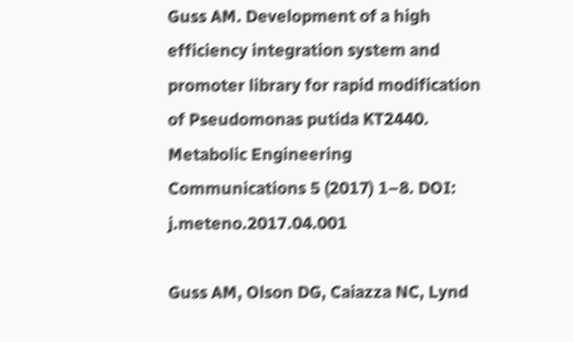Guss AM. Development of a high efficiency integration system and promoter library for rapid modification of Pseudomonas putida KT2440. Metabolic Engineering Communications 5 (2017) 1–8. DOI: j.meteno.2017.04.001

Guss AM, Olson DG, Caiazza NC, Lynd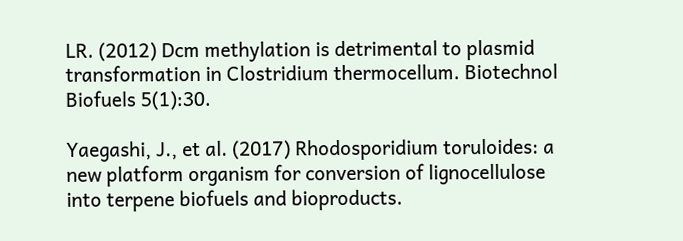LR. (2012) Dcm methylation is detrimental to plasmid transformation in Clostridium thermocellum. Biotechnol Biofuels 5(1):30.

Yaegashi, J., et al. (2017) Rhodosporidium toruloides: a new platform organism for conversion of lignocellulose into terpene biofuels and bioproducts.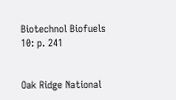Biotechnol Biofuels 10: p. 241


Oak Ridge National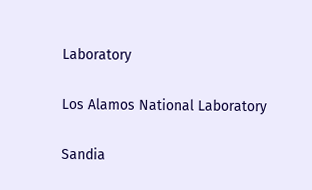Laboratory

Los Alamos National Laboratory

Sandia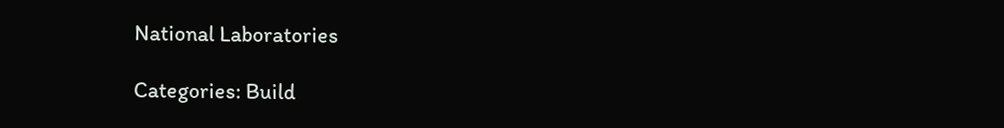National Laboratories

Categories: Build